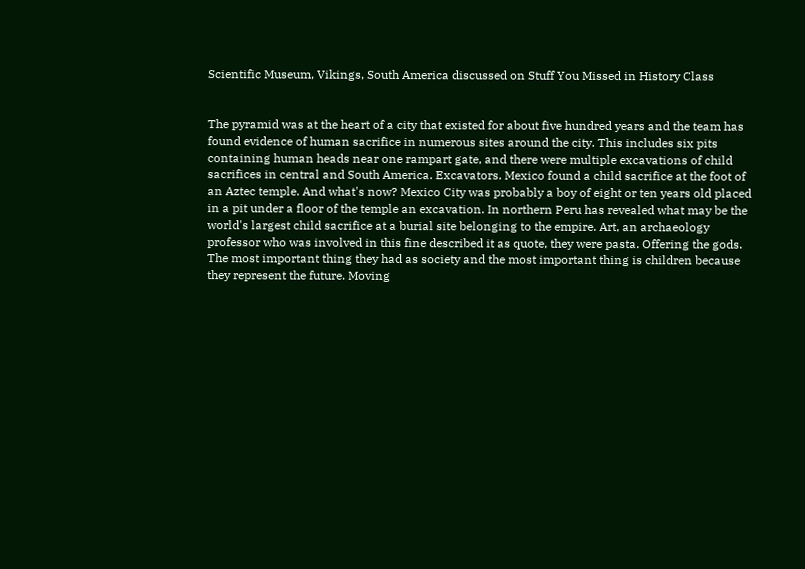Scientific Museum, Vikings, South America discussed on Stuff You Missed in History Class


The pyramid was at the heart of a city that existed for about five hundred years and the team has found evidence of human sacrifice in numerous sites around the city. This includes six pits containing human heads near one rampart gate, and there were multiple excavations of child sacrifices in central and South America. Excavators. Mexico found a child sacrifice at the foot of an Aztec temple. And what's now? Mexico City was probably a boy of eight or ten years old placed in a pit under a floor of the temple an excavation. In northern Peru has revealed what may be the world's largest child sacrifice at a burial site belonging to the empire. Art, an archaeology professor who was involved in this fine described it as quote, they were pasta. Offering the gods. The most important thing they had as society and the most important thing is children because they represent the future. Moving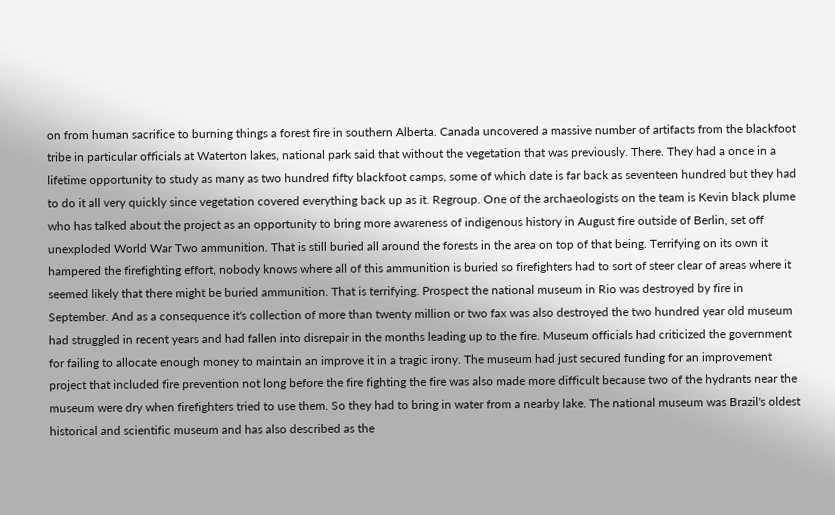on from human sacrifice to burning things a forest fire in southern Alberta. Canada uncovered a massive number of artifacts from the blackfoot tribe in particular officials at Waterton lakes, national park said that without the vegetation that was previously. There. They had a once in a lifetime opportunity to study as many as two hundred fifty blackfoot camps, some of which date is far back as seventeen hundred but they had to do it all very quickly since vegetation covered everything back up as it. Regroup. One of the archaeologists on the team is Kevin black plume who has talked about the project as an opportunity to bring more awareness of indigenous history in August fire outside of Berlin, set off unexploded World War Two ammunition. That is still buried all around the forests in the area on top of that being. Terrifying on its own it hampered the firefighting effort, nobody knows where all of this ammunition is buried so firefighters had to sort of steer clear of areas where it seemed likely that there might be buried ammunition. That is terrifying. Prospect the national museum in Rio was destroyed by fire in September. And as a consequence it's collection of more than twenty million or two fax was also destroyed the two hundred year old museum had struggled in recent years and had fallen into disrepair in the months leading up to the fire. Museum officials had criticized the government for failing to allocate enough money to maintain an improve it in a tragic irony. The museum had just secured funding for an improvement project that included fire prevention not long before the fire fighting the fire was also made more difficult because two of the hydrants near the museum were dry when firefighters tried to use them. So they had to bring in water from a nearby lake. The national museum was Brazil's oldest historical and scientific museum and has also described as the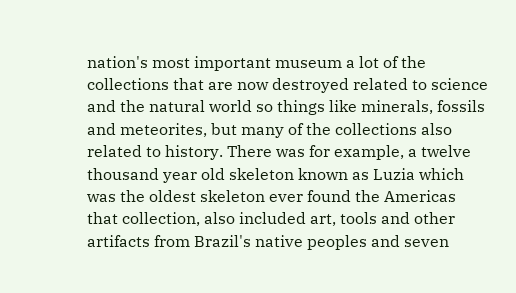nation's most important museum a lot of the collections that are now destroyed related to science and the natural world so things like minerals, fossils and meteorites, but many of the collections also related to history. There was for example, a twelve thousand year old skeleton known as Luzia which was the oldest skeleton ever found the Americas that collection, also included art, tools and other artifacts from Brazil's native peoples and seven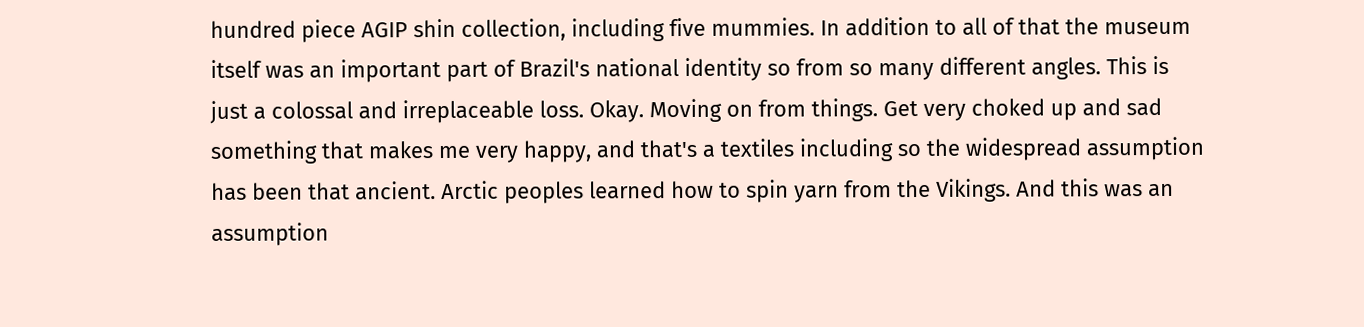hundred piece AGIP shin collection, including five mummies. In addition to all of that the museum itself was an important part of Brazil's national identity so from so many different angles. This is just a colossal and irreplaceable loss. Okay. Moving on from things. Get very choked up and sad something that makes me very happy, and that's a textiles including so the widespread assumption has been that ancient. Arctic peoples learned how to spin yarn from the Vikings. And this was an assumption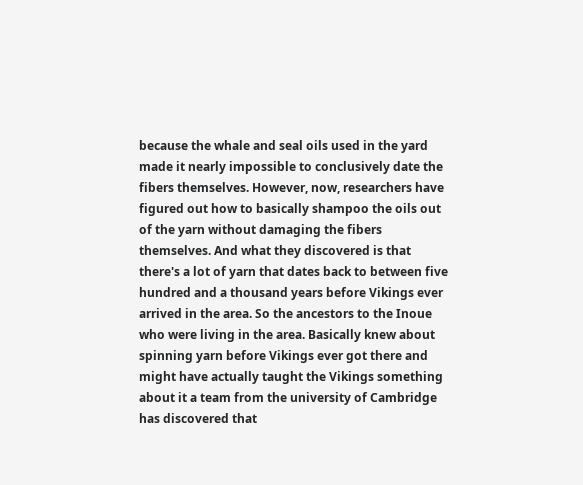because the whale and seal oils used in the yard made it nearly impossible to conclusively date the fibers themselves. However, now, researchers have figured out how to basically shampoo the oils out of the yarn without damaging the fibers themselves. And what they discovered is that there's a lot of yarn that dates back to between five hundred and a thousand years before Vikings ever arrived in the area. So the ancestors to the Inoue who were living in the area. Basically knew about spinning yarn before Vikings ever got there and might have actually taught the Vikings something about it a team from the university of Cambridge has discovered that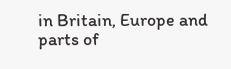in Britain, Europe and parts of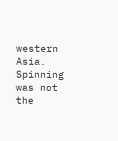western Asia. Spinning was not the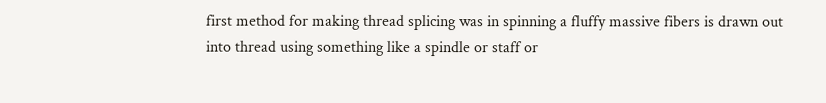first method for making thread splicing was in spinning a fluffy massive fibers is drawn out into thread using something like a spindle or staff or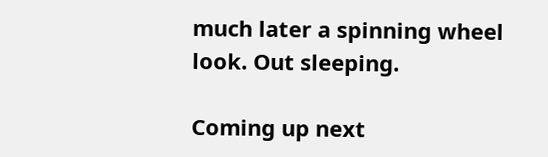much later a spinning wheel look. Out sleeping.

Coming up next